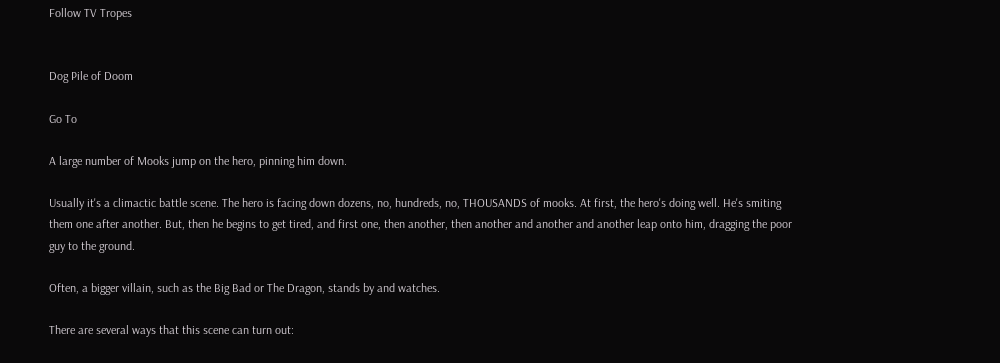Follow TV Tropes


Dog Pile of Doom

Go To

A large number of Mooks jump on the hero, pinning him down.

Usually it's a climactic battle scene. The hero is facing down dozens, no, hundreds, no, THOUSANDS of mooks. At first, the hero's doing well. He's smiting them one after another. But, then he begins to get tired, and first one, then another, then another and another and another leap onto him, dragging the poor guy to the ground.

Often, a bigger villain, such as the Big Bad or The Dragon, stands by and watches.

There are several ways that this scene can turn out: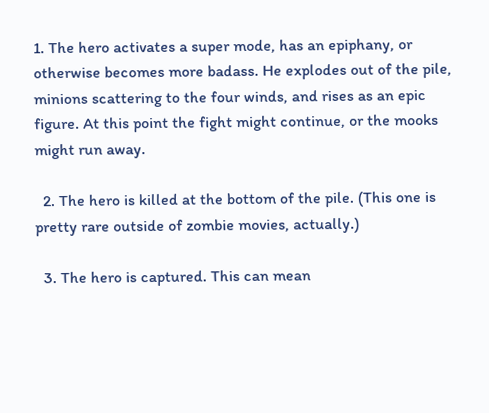1. The hero activates a super mode, has an epiphany, or otherwise becomes more badass. He explodes out of the pile, minions scattering to the four winds, and rises as an epic figure. At this point the fight might continue, or the mooks might run away.

  2. The hero is killed at the bottom of the pile. (This one is pretty rare outside of zombie movies, actually.)

  3. The hero is captured. This can mean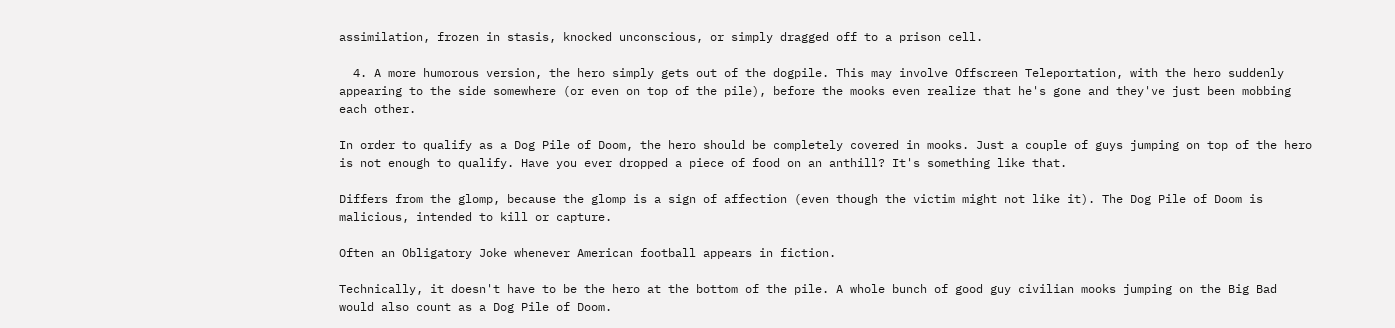assimilation, frozen in stasis, knocked unconscious, or simply dragged off to a prison cell.

  4. A more humorous version, the hero simply gets out of the dogpile. This may involve Offscreen Teleportation, with the hero suddenly appearing to the side somewhere (or even on top of the pile), before the mooks even realize that he's gone and they've just been mobbing each other.

In order to qualify as a Dog Pile of Doom, the hero should be completely covered in mooks. Just a couple of guys jumping on top of the hero is not enough to qualify. Have you ever dropped a piece of food on an anthill? It's something like that.

Differs from the glomp, because the glomp is a sign of affection (even though the victim might not like it). The Dog Pile of Doom is malicious, intended to kill or capture.

Often an Obligatory Joke whenever American football appears in fiction.

Technically, it doesn't have to be the hero at the bottom of the pile. A whole bunch of good guy civilian mooks jumping on the Big Bad would also count as a Dog Pile of Doom.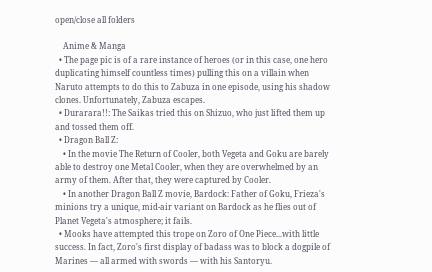open/close all folders

    Anime & Manga
  • The page pic is of a rare instance of heroes (or in this case, one hero duplicating himself countless times) pulling this on a villain when Naruto attempts to do this to Zabuza in one episode, using his shadow clones. Unfortunately, Zabuza escapes.
  • Durarara!!: The Saikas tried this on Shizuo, who just lifted them up and tossed them off.
  • Dragon Ball Z:
    • In the movie The Return of Cooler, both Vegeta and Goku are barely able to destroy one Metal Cooler, when they are overwhelmed by an army of them. After that, they were captured by Cooler.
    • In another Dragon Ball Z movie, Bardock: Father of Goku, Frieza's minions try a unique, mid-air variant on Bardock as he flies out of Planet Vegeta's atmosphere; it fails.
  • Mooks have attempted this trope on Zoro of One Piece...with little success. In fact, Zoro's first display of badass was to block a dogpile of Marines — all armed with swords — with his Santoryu.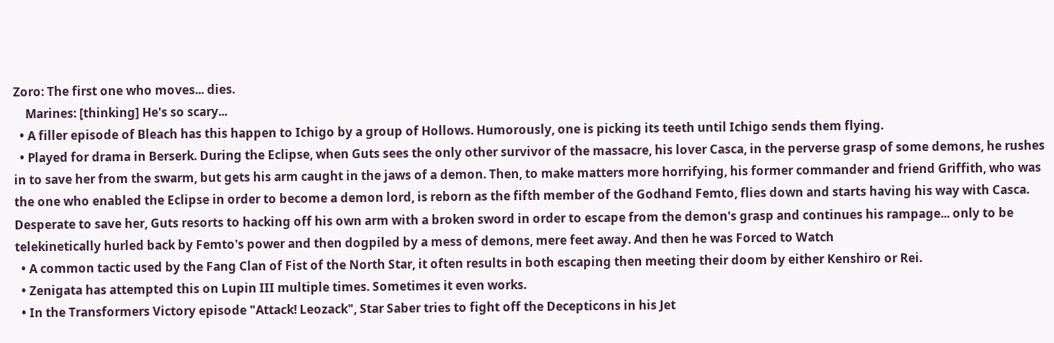Zoro: The first one who moves... dies.
    Marines: [thinking] He's so scary...
  • A filler episode of Bleach has this happen to Ichigo by a group of Hollows. Humorously, one is picking its teeth until Ichigo sends them flying.
  • Played for drama in Berserk. During the Eclipse, when Guts sees the only other survivor of the massacre, his lover Casca, in the perverse grasp of some demons, he rushes in to save her from the swarm, but gets his arm caught in the jaws of a demon. Then, to make matters more horrifying, his former commander and friend Griffith, who was the one who enabled the Eclipse in order to become a demon lord, is reborn as the fifth member of the Godhand Femto, flies down and starts having his way with Casca. Desperate to save her, Guts resorts to hacking off his own arm with a broken sword in order to escape from the demon's grasp and continues his rampage... only to be telekinetically hurled back by Femto's power and then dogpiled by a mess of demons, mere feet away. And then he was Forced to Watch
  • A common tactic used by the Fang Clan of Fist of the North Star, it often results in both escaping then meeting their doom by either Kenshiro or Rei.
  • Zenigata has attempted this on Lupin III multiple times. Sometimes it even works.
  • In the Transformers Victory episode "Attack! Leozack", Star Saber tries to fight off the Decepticons in his Jet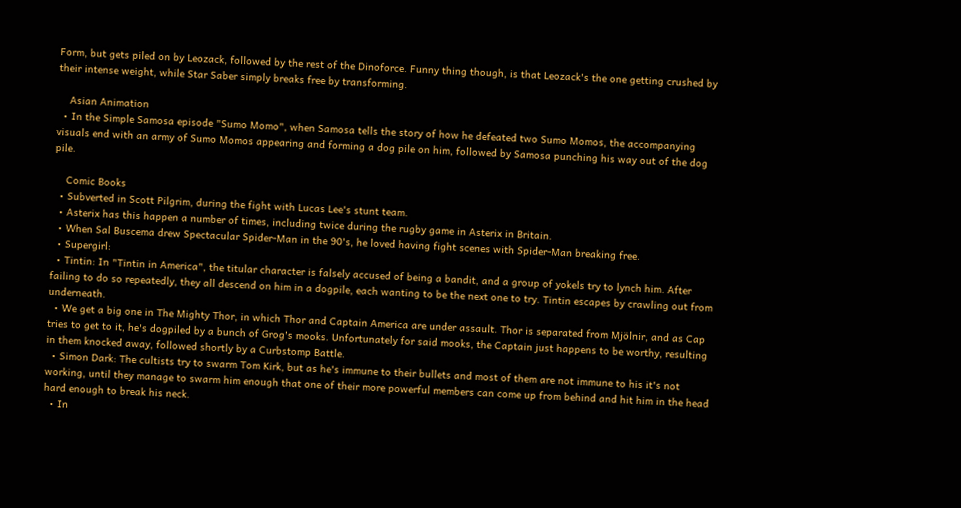Form, but gets piled on by Leozack, followed by the rest of the Dinoforce. Funny thing though, is that Leozack's the one getting crushed by their intense weight, while Star Saber simply breaks free by transforming.

    Asian Animation
  • In the Simple Samosa episode "Sumo Momo", when Samosa tells the story of how he defeated two Sumo Momos, the accompanying visuals end with an army of Sumo Momos appearing and forming a dog pile on him, followed by Samosa punching his way out of the dog pile.

    Comic Books
  • Subverted in Scott Pilgrim, during the fight with Lucas Lee's stunt team.
  • Asterix has this happen a number of times, including twice during the rugby game in Asterix in Britain.
  • When Sal Buscema drew Spectacular Spider-Man in the 90's, he loved having fight scenes with Spider-Man breaking free.
  • Supergirl:
  • Tintin: In "Tintin in America", the titular character is falsely accused of being a bandit, and a group of yokels try to lynch him. After failing to do so repeatedly, they all descend on him in a dogpile, each wanting to be the next one to try. Tintin escapes by crawling out from underneath.
  • We get a big one in The Mighty Thor, in which Thor and Captain America are under assault. Thor is separated from Mjölnir, and as Cap tries to get to it, he's dogpiled by a bunch of Grog's mooks. Unfortunately for said mooks, the Captain just happens to be worthy, resulting in them knocked away, followed shortly by a Curbstomp Battle.
  • Simon Dark: The cultists try to swarm Tom Kirk, but as he's immune to their bullets and most of them are not immune to his it's not working, until they manage to swarm him enough that one of their more powerful members can come up from behind and hit him in the head hard enough to break his neck.
  • In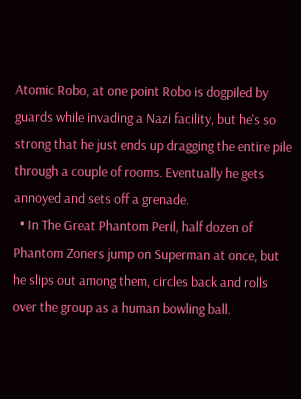Atomic Robo, at one point Robo is dogpiled by guards while invading a Nazi facility, but he's so strong that he just ends up dragging the entire pile through a couple of rooms. Eventually he gets annoyed and sets off a grenade.
  • In The Great Phantom Peril, half dozen of Phantom Zoners jump on Superman at once, but he slips out among them, circles back and rolls over the group as a human bowling ball.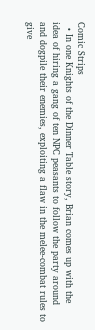Comic Strips
  • In one Knights of the Dinner Table story, Brian comes up with the idea of hiring a gang of ten NPC peasants to follow the party around and dogpile their enemies, exploiting a flaw in the melee-combat rules to give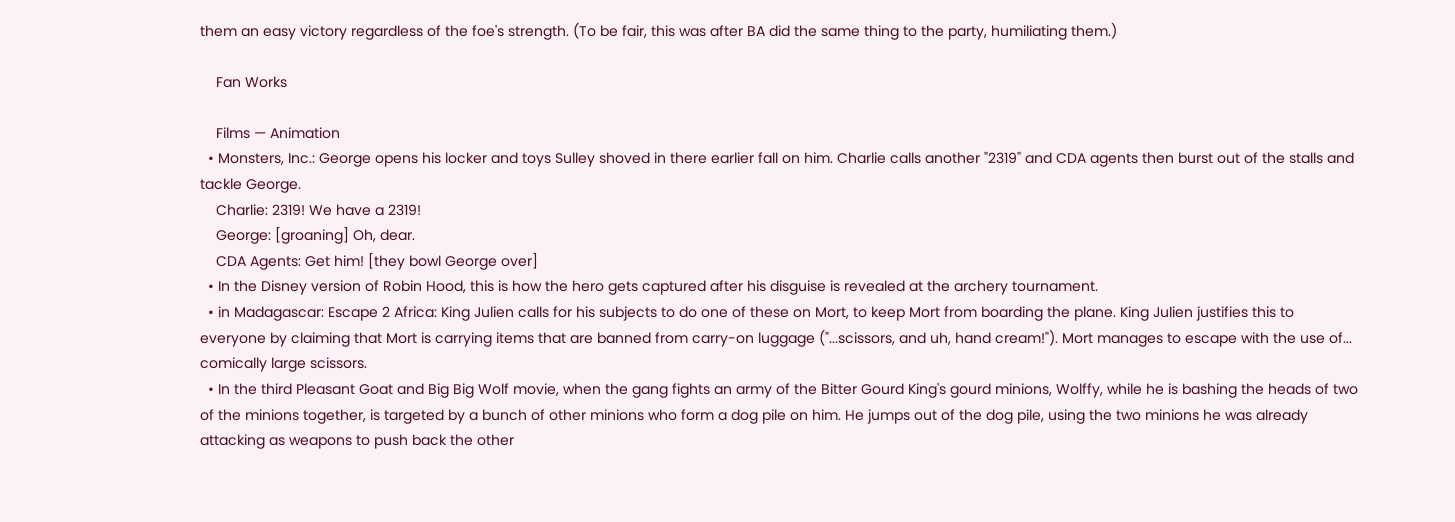them an easy victory regardless of the foe's strength. (To be fair, this was after BA did the same thing to the party, humiliating them.)

    Fan Works

    Films — Animation
  • Monsters, Inc.: George opens his locker and toys Sulley shoved in there earlier fall on him. Charlie calls another "2319" and CDA agents then burst out of the stalls and tackle George.
    Charlie: 2319! We have a 2319!
    George: [groaning] Oh, dear.
    CDA Agents: Get him! [they bowl George over]
  • In the Disney version of Robin Hood, this is how the hero gets captured after his disguise is revealed at the archery tournament.
  • in Madagascar: Escape 2 Africa: King Julien calls for his subjects to do one of these on Mort, to keep Mort from boarding the plane. King Julien justifies this to everyone by claiming that Mort is carrying items that are banned from carry-on luggage ("...scissors, and uh, hand cream!"). Mort manages to escape with the use of... comically large scissors.
  • In the third Pleasant Goat and Big Big Wolf movie, when the gang fights an army of the Bitter Gourd King's gourd minions, Wolffy, while he is bashing the heads of two of the minions together, is targeted by a bunch of other minions who form a dog pile on him. He jumps out of the dog pile, using the two minions he was already attacking as weapons to push back the other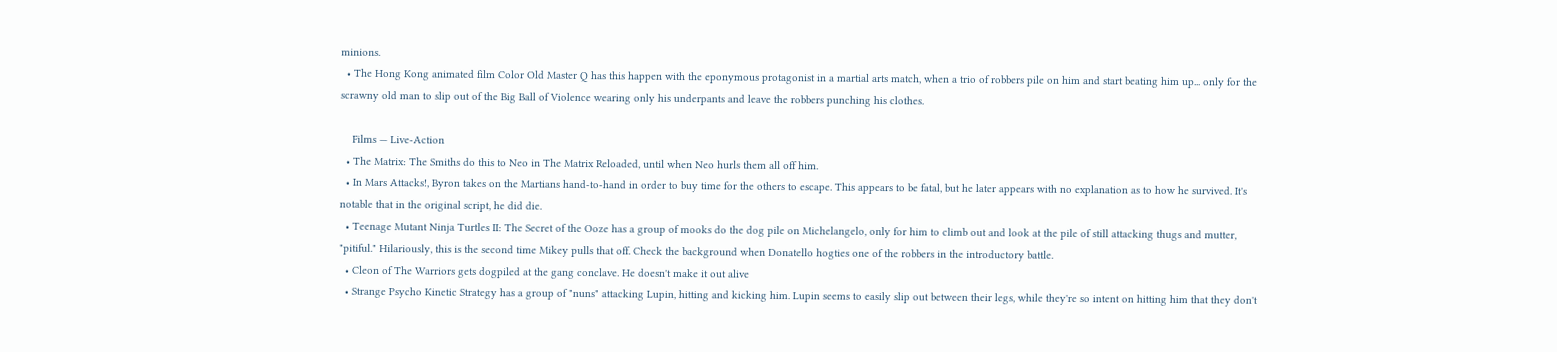minions.
  • The Hong Kong animated film Color Old Master Q has this happen with the eponymous protagonist in a martial arts match, when a trio of robbers pile on him and start beating him up... only for the scrawny old man to slip out of the Big Ball of Violence wearing only his underpants and leave the robbers punching his clothes.

    Films — Live-Action
  • The Matrix: The Smiths do this to Neo in The Matrix Reloaded, until when Neo hurls them all off him.
  • In Mars Attacks!, Byron takes on the Martians hand-to-hand in order to buy time for the others to escape. This appears to be fatal, but he later appears with no explanation as to how he survived. It's notable that in the original script, he did die.
  • Teenage Mutant Ninja Turtles II: The Secret of the Ooze has a group of mooks do the dog pile on Michelangelo, only for him to climb out and look at the pile of still attacking thugs and mutter, "pitiful." Hilariously, this is the second time Mikey pulls that off. Check the background when Donatello hogties one of the robbers in the introductory battle.
  • Cleon of The Warriors gets dogpiled at the gang conclave. He doesn't make it out alive
  • Strange Psycho Kinetic Strategy has a group of "nuns" attacking Lupin, hitting and kicking him. Lupin seems to easily slip out between their legs, while they're so intent on hitting him that they don't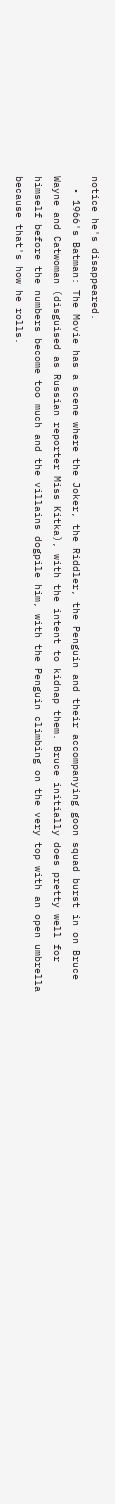notice he's disappeared.
  • 1966's Batman: The Movie has a scene where the Joker, the Riddler, the Penguin and their accompanying goon squad burst in on Bruce Wayne and Catwoman (disguised as Russian reporter Miss Kitka), with the intent to kidnap them. Bruce initially does pretty well for himself before the numbers become too much and the villains dogpile him, with the Penguin climbing on the very top with an open umbrella because that's how he rolls.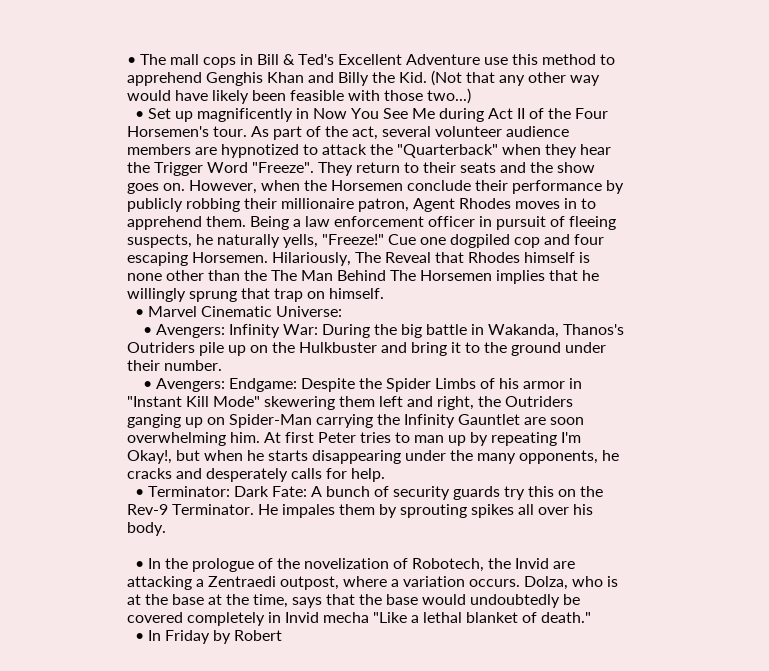• The mall cops in Bill & Ted's Excellent Adventure use this method to apprehend Genghis Khan and Billy the Kid. (Not that any other way would have likely been feasible with those two...)
  • Set up magnificently in Now You See Me during Act II of the Four Horsemen's tour. As part of the act, several volunteer audience members are hypnotized to attack the "Quarterback" when they hear the Trigger Word "Freeze". They return to their seats and the show goes on. However, when the Horsemen conclude their performance by publicly robbing their millionaire patron, Agent Rhodes moves in to apprehend them. Being a law enforcement officer in pursuit of fleeing suspects, he naturally yells, "Freeze!" Cue one dogpiled cop and four escaping Horsemen. Hilariously, The Reveal that Rhodes himself is none other than the The Man Behind The Horsemen implies that he willingly sprung that trap on himself.
  • Marvel Cinematic Universe:
    • Avengers: Infinity War: During the big battle in Wakanda, Thanos's Outriders pile up on the Hulkbuster and bring it to the ground under their number.
    • Avengers: Endgame: Despite the Spider Limbs of his armor in "Instant Kill Mode" skewering them left and right, the Outriders ganging up on Spider-Man carrying the Infinity Gauntlet are soon overwhelming him. At first Peter tries to man up by repeating I'm Okay!, but when he starts disappearing under the many opponents, he cracks and desperately calls for help.
  • Terminator: Dark Fate: A bunch of security guards try this on the Rev-9 Terminator. He impales them by sprouting spikes all over his body.

  • In the prologue of the novelization of Robotech, the Invid are attacking a Zentraedi outpost, where a variation occurs. Dolza, who is at the base at the time, says that the base would undoubtedly be covered completely in Invid mecha "Like a lethal blanket of death."
  • In Friday by Robert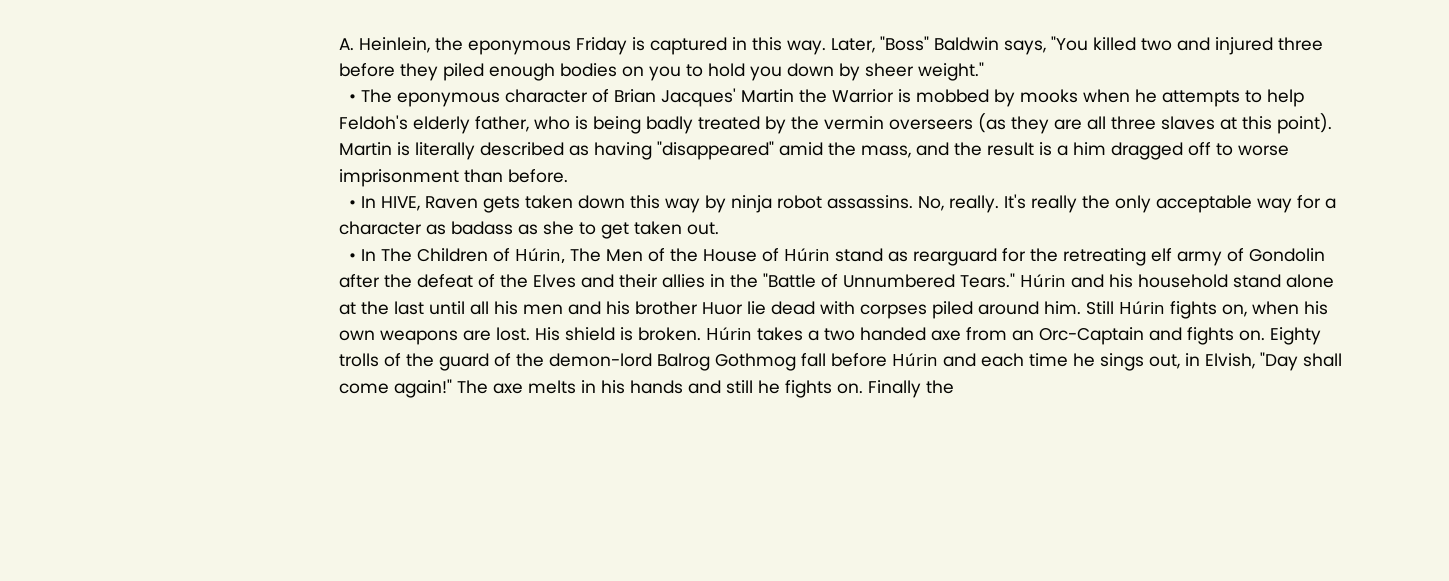A. Heinlein, the eponymous Friday is captured in this way. Later, "Boss" Baldwin says, "You killed two and injured three before they piled enough bodies on you to hold you down by sheer weight."
  • The eponymous character of Brian Jacques' Martin the Warrior is mobbed by mooks when he attempts to help Feldoh's elderly father, who is being badly treated by the vermin overseers (as they are all three slaves at this point). Martin is literally described as having "disappeared" amid the mass, and the result is a him dragged off to worse imprisonment than before.
  • In HIVE, Raven gets taken down this way by ninja robot assassins. No, really. It's really the only acceptable way for a character as badass as she to get taken out.
  • In The Children of Húrin, The Men of the House of Húrin stand as rearguard for the retreating elf army of Gondolin after the defeat of the Elves and their allies in the "Battle of Unnumbered Tears." Húrin and his household stand alone at the last until all his men and his brother Huor lie dead with corpses piled around him. Still Húrin fights on, when his own weapons are lost. His shield is broken. Húrin takes a two handed axe from an Orc-Captain and fights on. Eighty trolls of the guard of the demon-lord Balrog Gothmog fall before Húrin and each time he sings out, in Elvish, "Day shall come again!" The axe melts in his hands and still he fights on. Finally the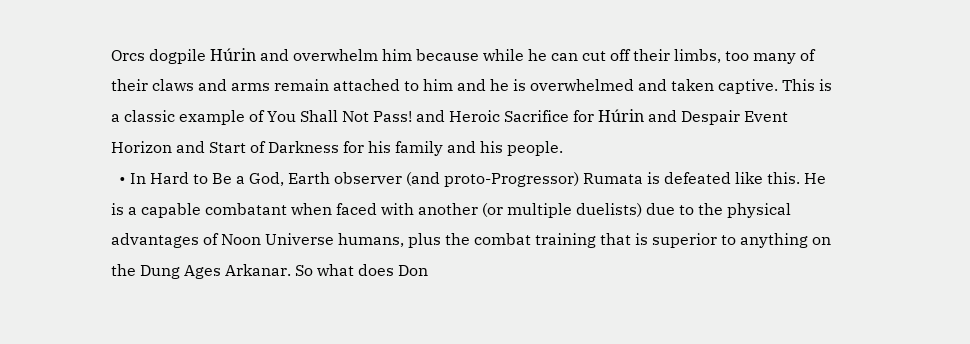Orcs dogpile Húrin and overwhelm him because while he can cut off their limbs, too many of their claws and arms remain attached to him and he is overwhelmed and taken captive. This is a classic example of You Shall Not Pass! and Heroic Sacrifice for Húrin and Despair Event Horizon and Start of Darkness for his family and his people.
  • In Hard to Be a God, Earth observer (and proto-Progressor) Rumata is defeated like this. He is a capable combatant when faced with another (or multiple duelists) due to the physical advantages of Noon Universe humans, plus the combat training that is superior to anything on the Dung Ages Arkanar. So what does Don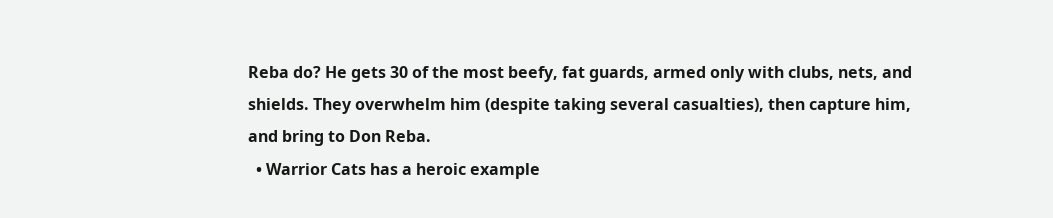Reba do? He gets 30 of the most beefy, fat guards, armed only with clubs, nets, and shields. They overwhelm him (despite taking several casualties), then capture him, and bring to Don Reba.
  • Warrior Cats has a heroic example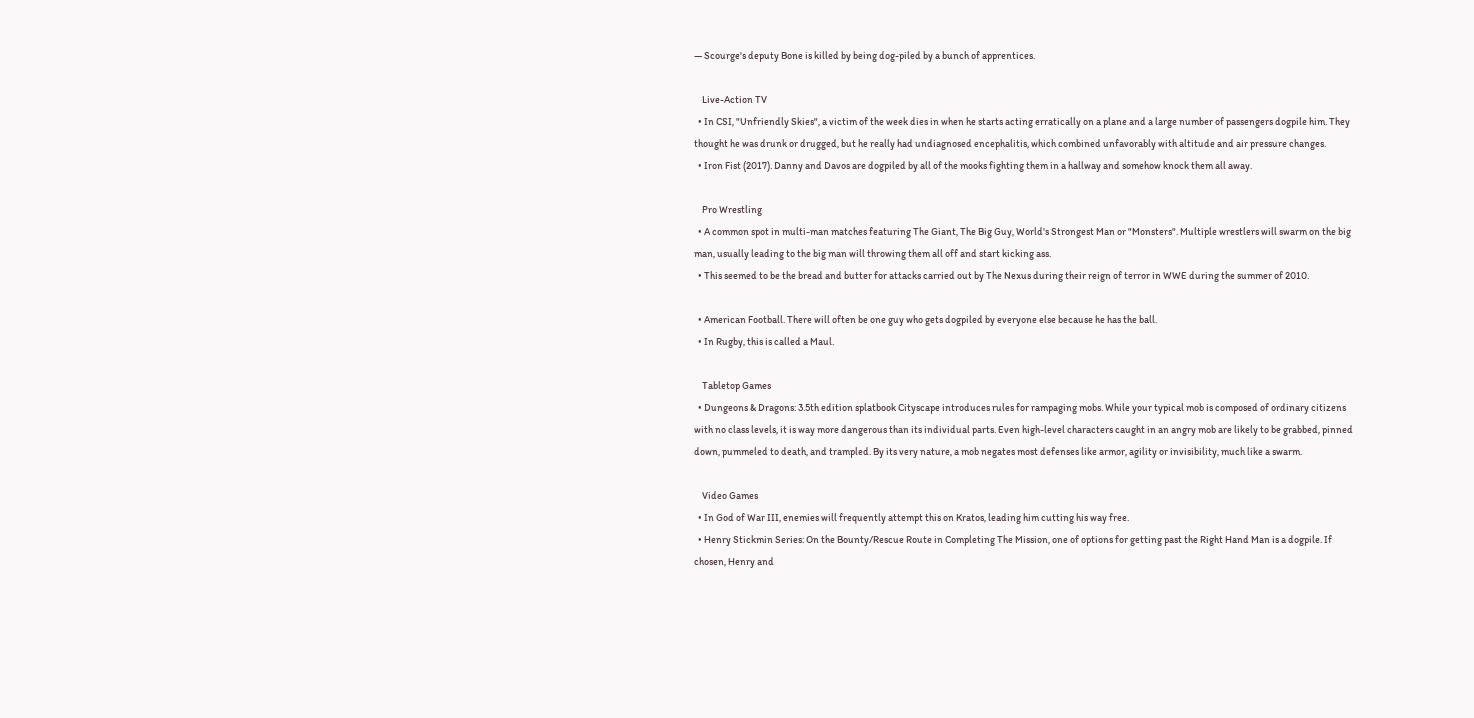— Scourge's deputy Bone is killed by being dog-piled by a bunch of apprentices.

    Live-Action TV
  • In CSI, "Unfriendly Skies", a victim of the week dies in when he starts acting erratically on a plane and a large number of passengers dogpile him. They thought he was drunk or drugged, but he really had undiagnosed encephalitis, which combined unfavorably with altitude and air pressure changes.
  • Iron Fist (2017). Danny and Davos are dogpiled by all of the mooks fighting them in a hallway and somehow knock them all away.

    Pro Wrestling
  • A common spot in multi-man matches featuring The Giant, The Big Guy, World's Strongest Man or "Monsters". Multiple wrestlers will swarm on the big man, usually leading to the big man will throwing them all off and start kicking ass.
  • This seemed to be the bread and butter for attacks carried out by The Nexus during their reign of terror in WWE during the summer of 2010.

  • American Football. There will often be one guy who gets dogpiled by everyone else because he has the ball.
  • In Rugby, this is called a Maul.

    Tabletop Games
  • Dungeons & Dragons: 3.5th edition splatbook Cityscape introduces rules for rampaging mobs. While your typical mob is composed of ordinary citizens with no class levels, it is way more dangerous than its individual parts. Even high-level characters caught in an angry mob are likely to be grabbed, pinned down, pummeled to death, and trampled. By its very nature, a mob negates most defenses like armor, agility or invisibility, much like a swarm.

    Video Games
  • In God of War III, enemies will frequently attempt this on Kratos, leading him cutting his way free.
  • Henry Stickmin Series: On the Bounty/Rescue Route in Completing The Mission, one of options for getting past the Right Hand Man is a dogpile. If chosen, Henry and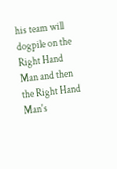his team will dogpile on the Right Hand Man and then the Right Hand Man's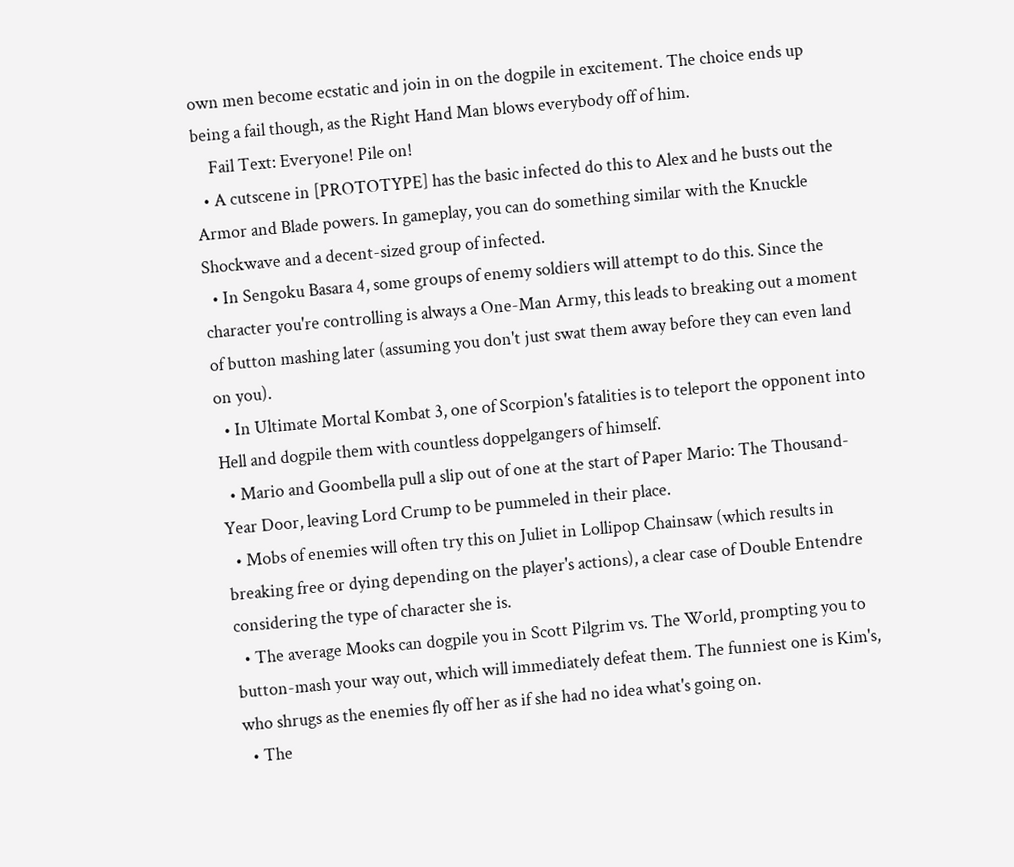own men become ecstatic and join in on the dogpile in excitement. The choice ends up being a fail though, as the Right Hand Man blows everybody off of him.
    Fail Text: Everyone! Pile on!
  • A cutscene in [PROTOTYPE] has the basic infected do this to Alex and he busts out the Armor and Blade powers. In gameplay, you can do something similar with the Knuckle Shockwave and a decent-sized group of infected.
  • In Sengoku Basara 4, some groups of enemy soldiers will attempt to do this. Since the character you're controlling is always a One-Man Army, this leads to breaking out a moment of button mashing later (assuming you don't just swat them away before they can even land on you).
  • In Ultimate Mortal Kombat 3, one of Scorpion's fatalities is to teleport the opponent into Hell and dogpile them with countless doppelgangers of himself.
  • Mario and Goombella pull a slip out of one at the start of Paper Mario: The Thousand-Year Door, leaving Lord Crump to be pummeled in their place.
  • Mobs of enemies will often try this on Juliet in Lollipop Chainsaw (which results in breaking free or dying depending on the player's actions), a clear case of Double Entendre considering the type of character she is.
  • The average Mooks can dogpile you in Scott Pilgrim vs. The World, prompting you to button-mash your way out, which will immediately defeat them. The funniest one is Kim's, who shrugs as the enemies fly off her as if she had no idea what's going on.
  • The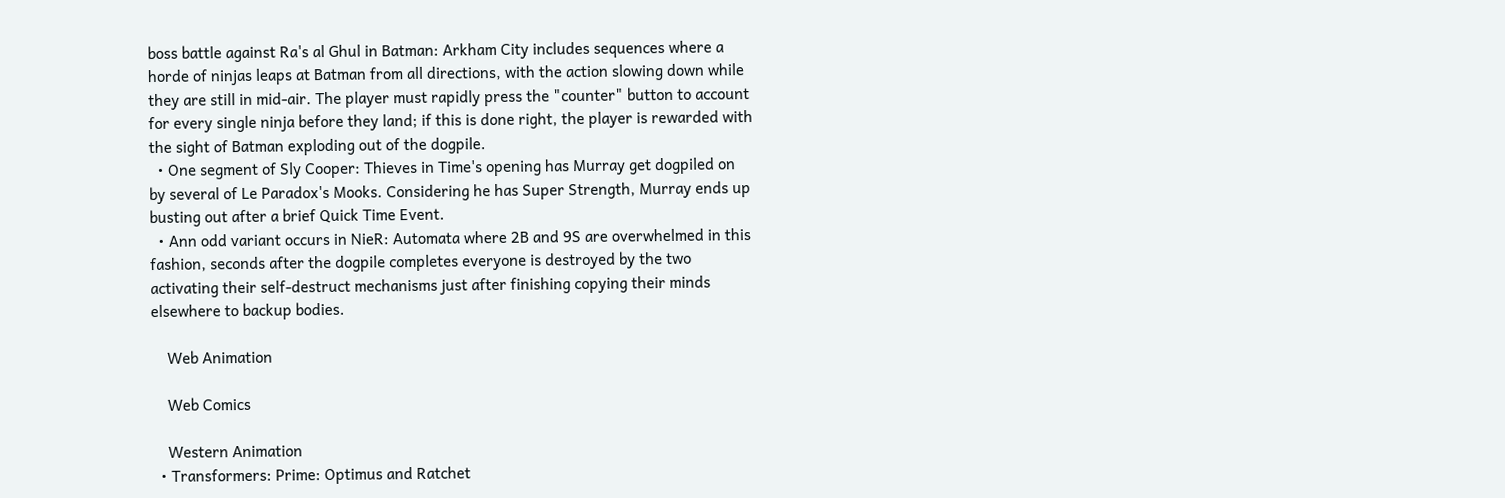boss battle against Ra's al Ghul in Batman: Arkham City includes sequences where a horde of ninjas leaps at Batman from all directions, with the action slowing down while they are still in mid-air. The player must rapidly press the "counter" button to account for every single ninja before they land; if this is done right, the player is rewarded with the sight of Batman exploding out of the dogpile.
  • One segment of Sly Cooper: Thieves in Time's opening has Murray get dogpiled on by several of Le Paradox's Mooks. Considering he has Super Strength, Murray ends up busting out after a brief Quick Time Event.
  • Ann odd variant occurs in NieR: Automata where 2B and 9S are overwhelmed in this fashion, seconds after the dogpile completes everyone is destroyed by the two activating their self-destruct mechanisms just after finishing copying their minds elsewhere to backup bodies.

    Web Animation

    Web Comics

    Western Animation
  • Transformers: Prime: Optimus and Ratchet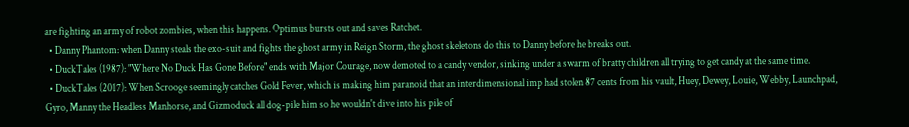are fighting an army of robot zombies, when this happens. Optimus bursts out and saves Ratchet.
  • Danny Phantom: when Danny steals the exo-suit and fights the ghost army in Reign Storm, the ghost skeletons do this to Danny before he breaks out.
  • DuckTales (1987): "Where No Duck Has Gone Before" ends with Major Courage, now demoted to a candy vendor, sinking under a swarm of bratty children all trying to get candy at the same time.
  • DuckTales (2017): When Scrooge seemingly catches Gold Fever, which is making him paranoid that an interdimensional imp had stolen 87 cents from his vault, Huey, Dewey, Louie, Webby, Launchpad, Gyro, Manny the Headless Manhorse, and Gizmoduck all dog-pile him so he wouldn't dive into his pile of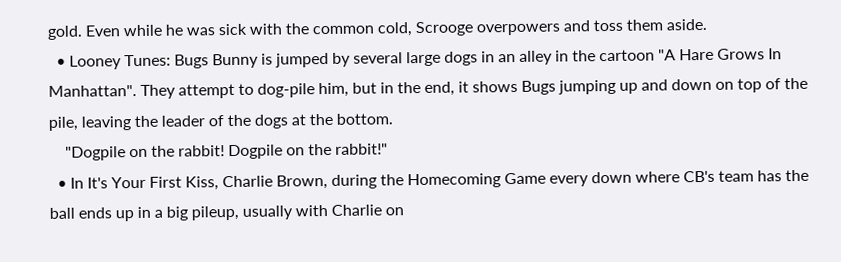gold. Even while he was sick with the common cold, Scrooge overpowers and toss them aside.
  • Looney Tunes: Bugs Bunny is jumped by several large dogs in an alley in the cartoon "A Hare Grows In Manhattan". They attempt to dog-pile him, but in the end, it shows Bugs jumping up and down on top of the pile, leaving the leader of the dogs at the bottom.
    "Dogpile on the rabbit! Dogpile on the rabbit!"
  • In It's Your First Kiss, Charlie Brown, during the Homecoming Game every down where CB's team has the ball ends up in a big pileup, usually with Charlie on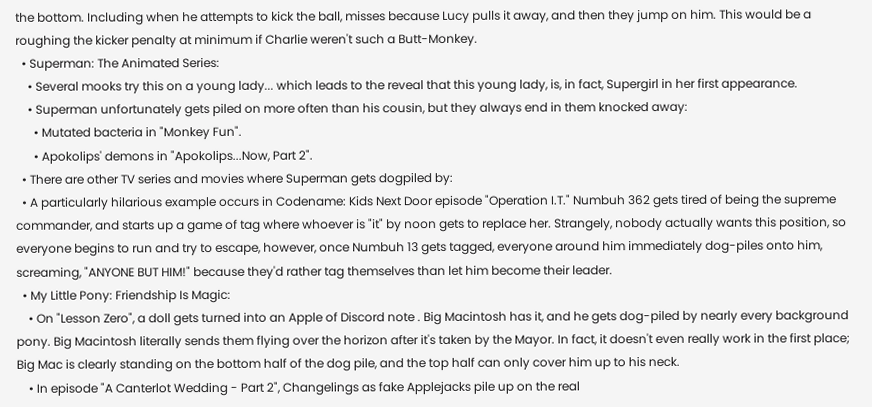the bottom. Including when he attempts to kick the ball, misses because Lucy pulls it away, and then they jump on him. This would be a roughing the kicker penalty at minimum if Charlie weren't such a Butt-Monkey.
  • Superman: The Animated Series:
    • Several mooks try this on a young lady... which leads to the reveal that this young lady, is, in fact, Supergirl in her first appearance.
    • Superman unfortunately gets piled on more often than his cousin, but they always end in them knocked away:
      • Mutated bacteria in "Monkey Fun".
      • Apokolips' demons in "Apokolips...Now, Part 2".
  • There are other TV series and movies where Superman gets dogpiled by:
  • A particularly hilarious example occurs in Codename: Kids Next Door episode "Operation I.T." Numbuh 362 gets tired of being the supreme commander, and starts up a game of tag where whoever is "it" by noon gets to replace her. Strangely, nobody actually wants this position, so everyone begins to run and try to escape, however, once Numbuh 13 gets tagged, everyone around him immediately dog-piles onto him, screaming, "ANYONE BUT HIM!" because they'd rather tag themselves than let him become their leader.
  • My Little Pony: Friendship Is Magic:
    • On "Lesson Zero", a doll gets turned into an Apple of Discord note . Big Macintosh has it, and he gets dog-piled by nearly every background pony. Big Macintosh literally sends them flying over the horizon after it's taken by the Mayor. In fact, it doesn't even really work in the first place; Big Mac is clearly standing on the bottom half of the dog pile, and the top half can only cover him up to his neck.
    • In episode "A Canterlot Wedding - Part 2", Changelings as fake Applejacks pile up on the real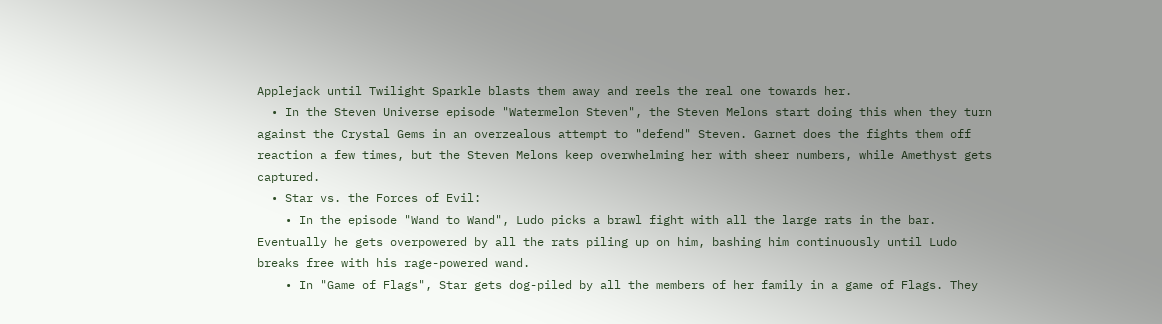Applejack until Twilight Sparkle blasts them away and reels the real one towards her.
  • In the Steven Universe episode "Watermelon Steven", the Steven Melons start doing this when they turn against the Crystal Gems in an overzealous attempt to "defend" Steven. Garnet does the fights them off reaction a few times, but the Steven Melons keep overwhelming her with sheer numbers, while Amethyst gets captured.
  • Star vs. the Forces of Evil:
    • In the episode "Wand to Wand", Ludo picks a brawl fight with all the large rats in the bar. Eventually he gets overpowered by all the rats piling up on him, bashing him continuously until Ludo breaks free with his rage-powered wand.
    • In "Game of Flags", Star gets dog-piled by all the members of her family in a game of Flags. They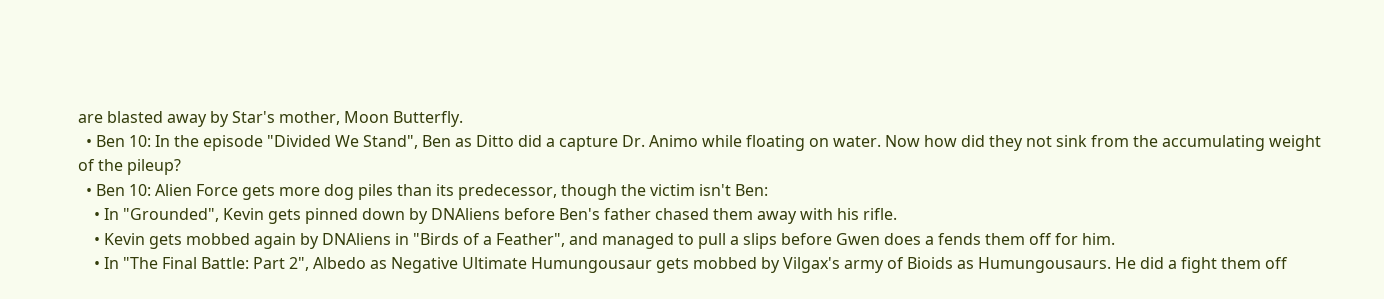are blasted away by Star's mother, Moon Butterfly.
  • Ben 10: In the episode "Divided We Stand", Ben as Ditto did a capture Dr. Animo while floating on water. Now how did they not sink from the accumulating weight of the pileup?
  • Ben 10: Alien Force gets more dog piles than its predecessor, though the victim isn't Ben:
    • In "Grounded", Kevin gets pinned down by DNAliens before Ben's father chased them away with his rifle.
    • Kevin gets mobbed again by DNAliens in "Birds of a Feather", and managed to pull a slips before Gwen does a fends them off for him.
    • In "The Final Battle: Part 2", Albedo as Negative Ultimate Humungousaur gets mobbed by Vilgax's army of Bioids as Humungousaurs. He did a fight them off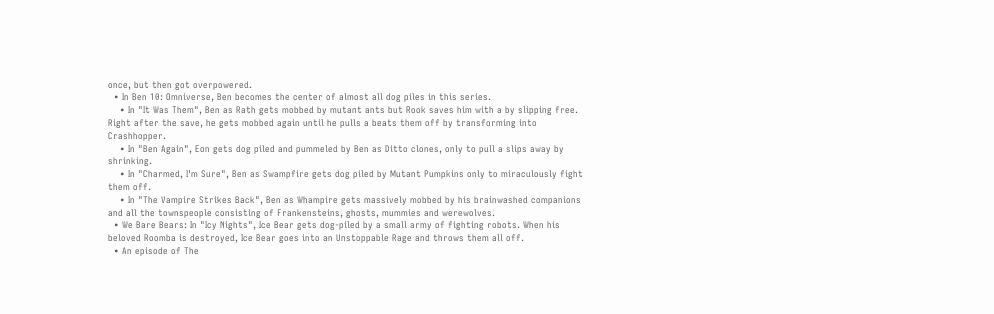once, but then got overpowered.
  • In Ben 10: Omniverse, Ben becomes the center of almost all dog piles in this series.
    • In "It Was Them", Ben as Rath gets mobbed by mutant ants but Rook saves him with a by slipping free. Right after the save, he gets mobbed again until he pulls a beats them off by transforming into Crashhopper.
    • In "Ben Again", Eon gets dog piled and pummeled by Ben as Ditto clones, only to pull a slips away by shrinking.
    • In "Charmed, I'm Sure", Ben as Swampfire gets dog piled by Mutant Pumpkins only to miraculously fight them off.
    • In "The Vampire Strikes Back", Ben as Whampire gets massively mobbed by his brainwashed companions and all the townspeople consisting of Frankensteins, ghosts, mummies and werewolves.
  • We Bare Bears: In "Icy Nights", Ice Bear gets dog-piled by a small army of fighting robots. When his beloved Roomba is destroyed, Ice Bear goes into an Unstoppable Rage and throws them all off.
  • An episode of The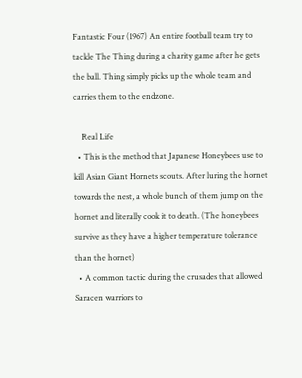Fantastic Four (1967) An entire football team try to tackle The Thing during a charity game after he gets the ball. Thing simply picks up the whole team and carries them to the endzone.

    Real Life
  • This is the method that Japanese Honeybees use to kill Asian Giant Hornets scouts. After luring the hornet towards the nest, a whole bunch of them jump on the hornet and literally cook it to death. (The honeybees survive as they have a higher temperature tolerance than the hornet)
  • A common tactic during the crusades that allowed Saracen warriors to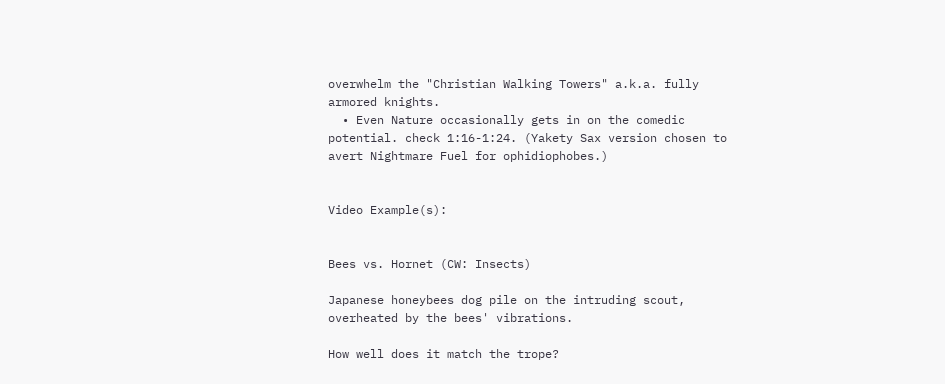overwhelm the "Christian Walking Towers" a.k.a. fully armored knights.
  • Even Nature occasionally gets in on the comedic potential. check 1:16-1:24. (Yakety Sax version chosen to avert Nightmare Fuel for ophidiophobes.)


Video Example(s):


Bees vs. Hornet (CW: Insects)

Japanese honeybees dog pile on the intruding scout, overheated by the bees' vibrations.

How well does it match the trope?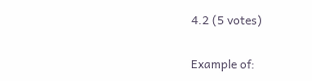4.2 (5 votes)

Example of: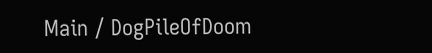Main / DogPileOfDoom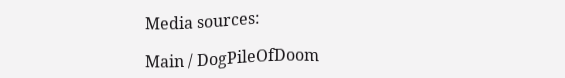Media sources:

Main / DogPileOfDoom